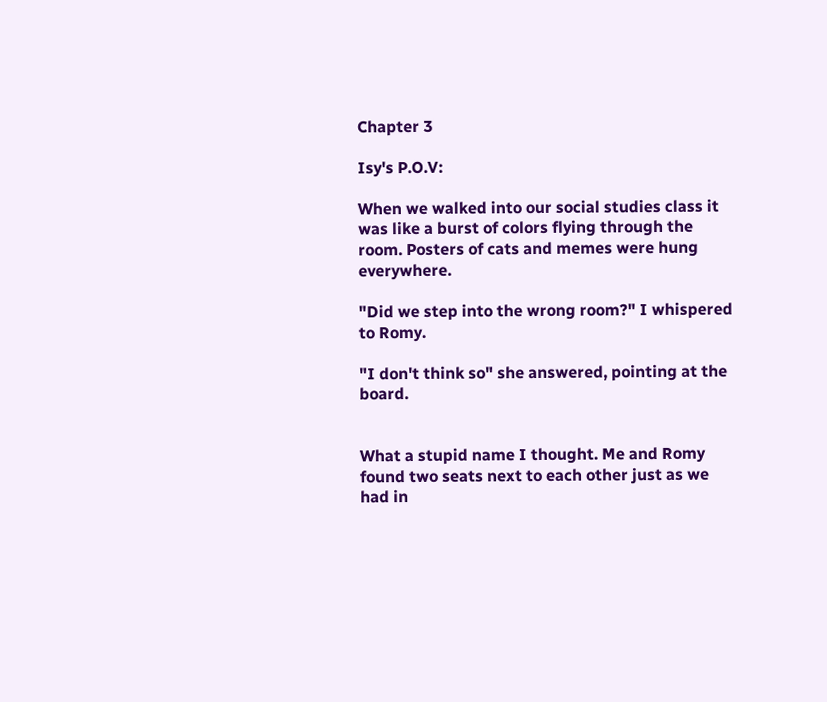Chapter 3

Isy's P.O.V:

When we walked into our social studies class it was like a burst of colors flying through the room. Posters of cats and memes were hung everywhere.

"Did we step into the wrong room?" I whispered to Romy.

"I don't think so" she answered, pointing at the board.


What a stupid name I thought. Me and Romy found two seats next to each other just as we had in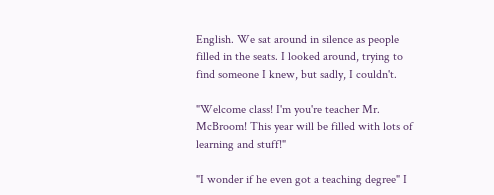English. We sat around in silence as people filled in the seats. I looked around, trying to find someone I knew, but sadly, I couldn't.

"Welcome class! I'm you're teacher Mr. McBroom! This year will be filled with lots of learning and stuff!"

"I wonder if he even got a teaching degree" I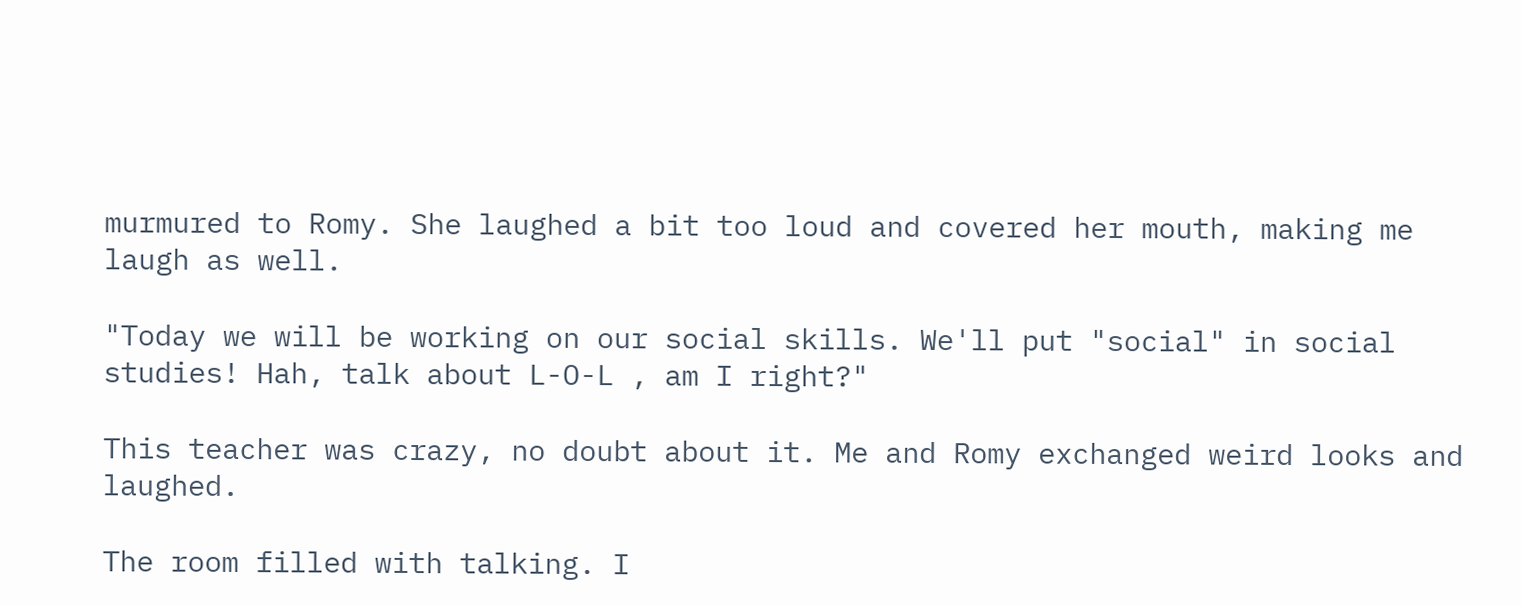murmured to Romy. She laughed a bit too loud and covered her mouth, making me laugh as well.

"Today we will be working on our social skills. We'll put "social" in social studies! Hah, talk about L-O-L , am I right?"

This teacher was crazy, no doubt about it. Me and Romy exchanged weird looks and laughed.

The room filled with talking. I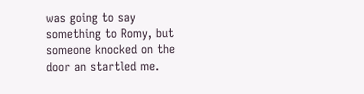was going to say something to Romy, but someone knocked on the door an startled me.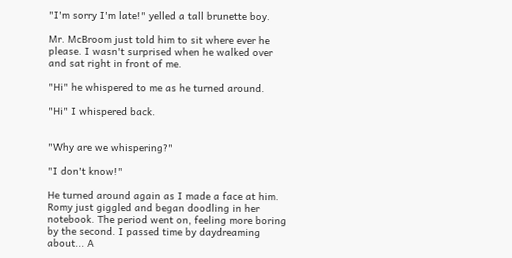"I'm sorry I'm late!" yelled a tall brunette boy.

Mr. McBroom just told him to sit where ever he please. I wasn't surprised when he walked over and sat right in front of me.

"Hi" he whispered to me as he turned around.

"Hi" I whispered back.


"Why are we whispering?"

"I don't know!"

He turned around again as I made a face at him. Romy just giggled and began doodling in her notebook. The period went on, feeling more boring by the second. I passed time by daydreaming about... A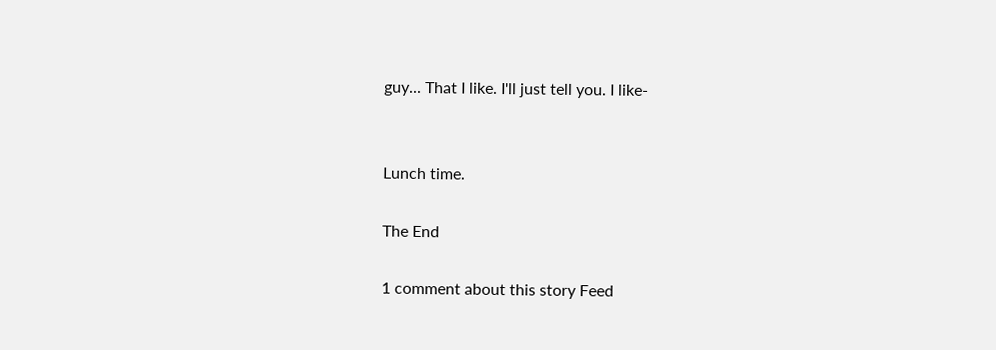guy... That I like. I'll just tell you. I like-


Lunch time.

The End

1 comment about this story Feed